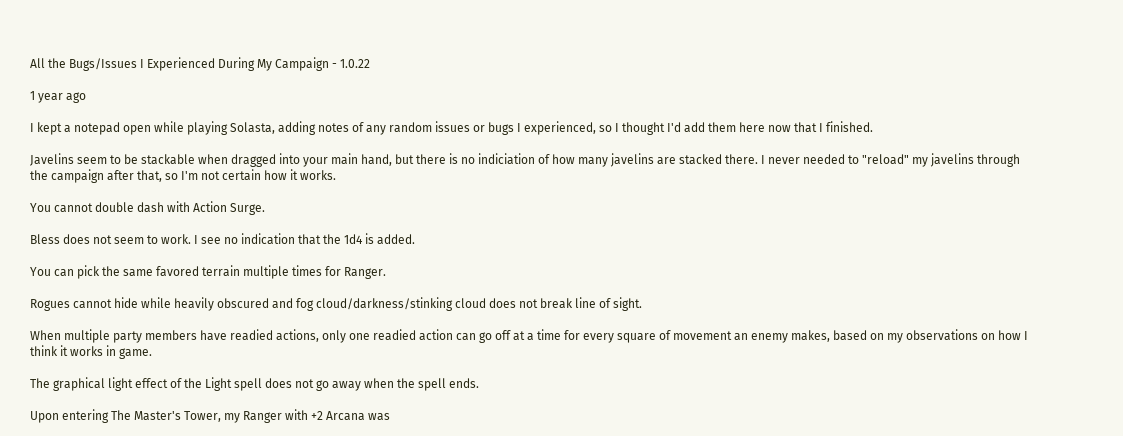All the Bugs/Issues I Experienced During My Campaign - 1.0.22

1 year ago

I kept a notepad open while playing Solasta, adding notes of any random issues or bugs I experienced, so I thought I'd add them here now that I finished.

Javelins seem to be stackable when dragged into your main hand, but there is no indiciation of how many javelins are stacked there. I never needed to "reload" my javelins through the campaign after that, so I'm not certain how it works.

You cannot double dash with Action Surge.

Bless does not seem to work. I see no indication that the 1d4 is added.

You can pick the same favored terrain multiple times for Ranger.

Rogues cannot hide while heavily obscured and fog cloud/darkness/stinking cloud does not break line of sight.

When multiple party members have readied actions, only one readied action can go off at a time for every square of movement an enemy makes, based on my observations on how I think it works in game.

The graphical light effect of the Light spell does not go away when the spell ends.

Upon entering The Master's Tower, my Ranger with +2 Arcana was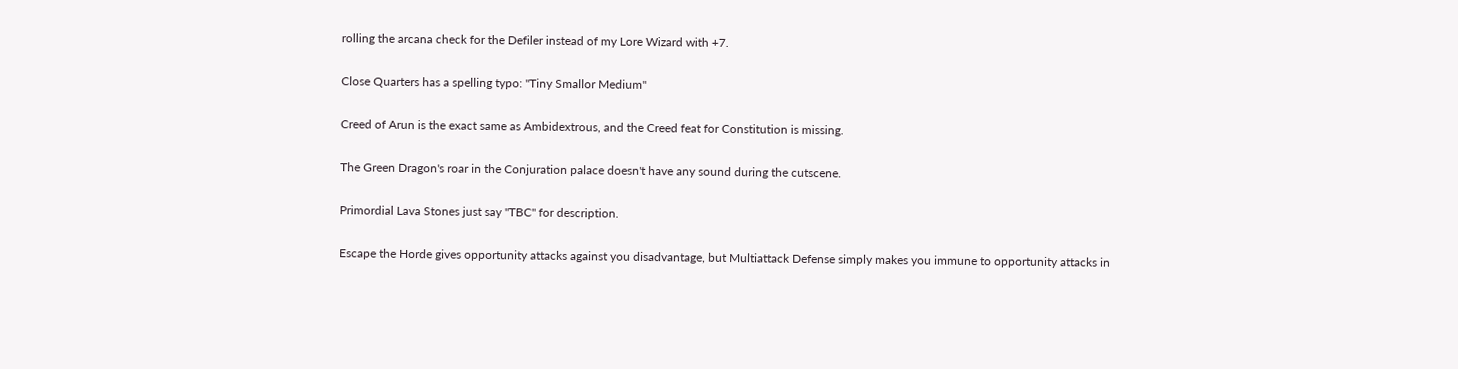rolling the arcana check for the Defiler instead of my Lore Wizard with +7.

Close Quarters has a spelling typo: "Tiny Smallor Medium"

Creed of Arun is the exact same as Ambidextrous, and the Creed feat for Constitution is missing.

The Green Dragon's roar in the Conjuration palace doesn't have any sound during the cutscene.

Primordial Lava Stones just say "TBC" for description.

Escape the Horde gives opportunity attacks against you disadvantage, but Multiattack Defense simply makes you immune to opportunity attacks in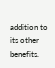addition to its other benefits.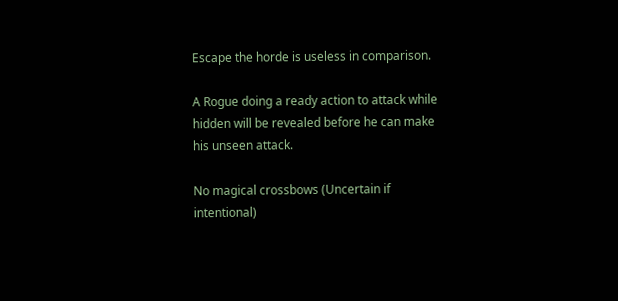Escape the horde is useless in comparison.

A Rogue doing a ready action to attack while hidden will be revealed before he can make his unseen attack.

No magical crossbows (Uncertain if intentional)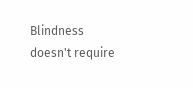Blindness doesn't require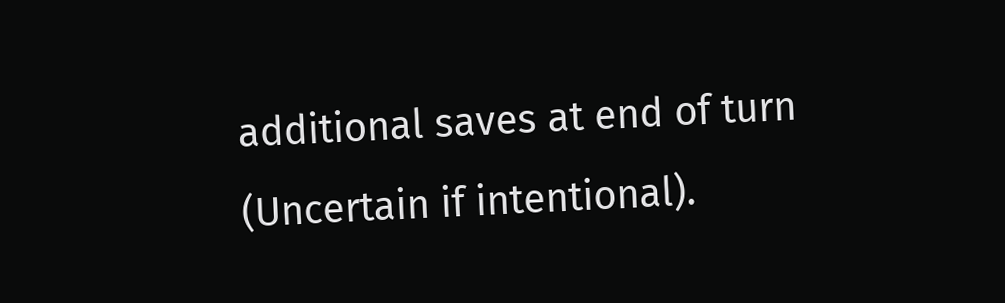additional saves at end of turn (Uncertain if intentional).